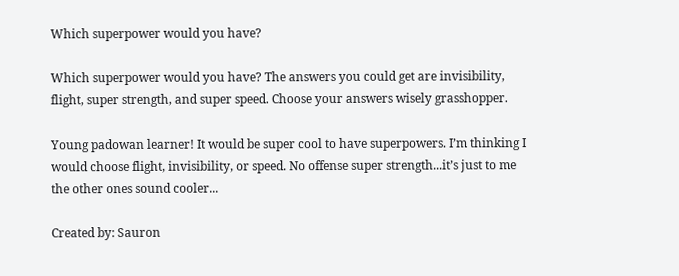Which superpower would you have?

Which superpower would you have? The answers you could get are invisibility, flight, super strength, and super speed. Choose your answers wisely grasshopper.

Young padowan learner! It would be super cool to have superpowers. I’m thinking I would choose flight, invisibility, or speed. No offense super strength...it’s just to me the other ones sound cooler...

Created by: Sauron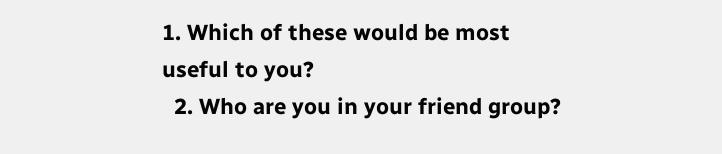1. Which of these would be most useful to you?
  2. Who are you in your friend group?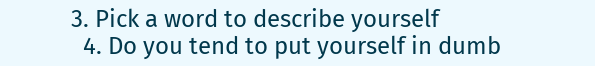3. Pick a word to describe yourself
  4. Do you tend to put yourself in dumb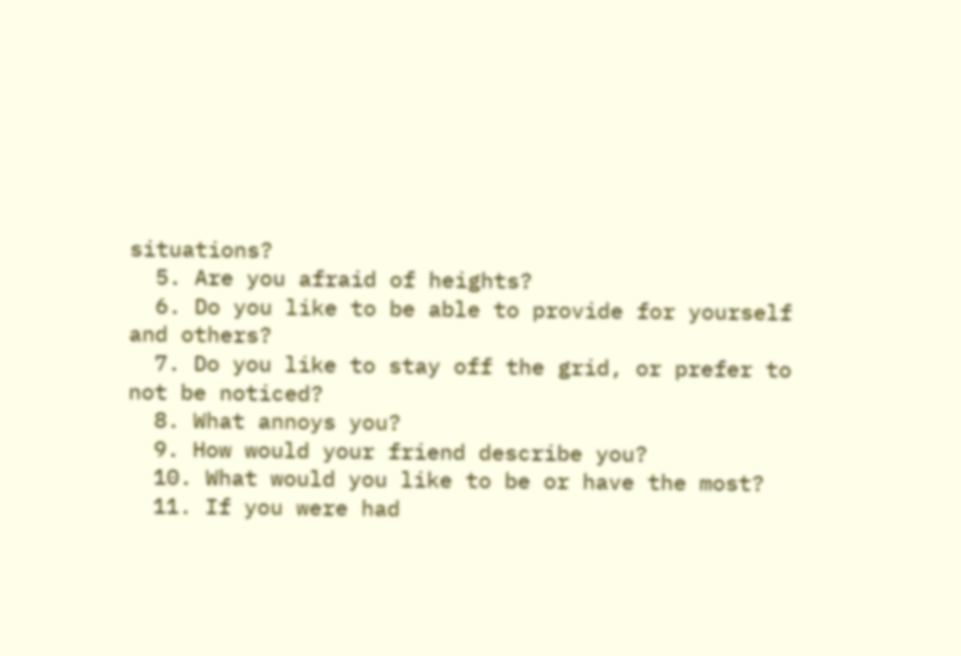situations?
  5. Are you afraid of heights?
  6. Do you like to be able to provide for yourself and others?
  7. Do you like to stay off the grid, or prefer to not be noticed?
  8. What annoys you?
  9. How would your friend describe you?
  10. What would you like to be or have the most?
  11. If you were had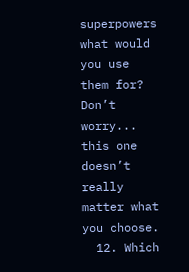superpowers what would you use them for? Don’t worry... this one doesn’t really matter what you choose.
  12. Which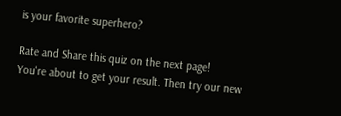is your favorite superhero?

Rate and Share this quiz on the next page!
You're about to get your result. Then try our new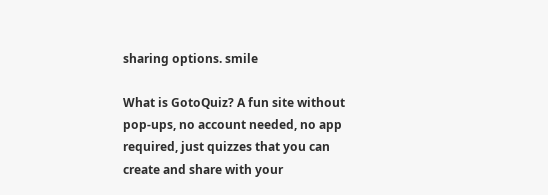sharing options. smile

What is GotoQuiz? A fun site without pop-ups, no account needed, no app required, just quizzes that you can create and share with your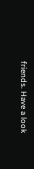friends. Have a look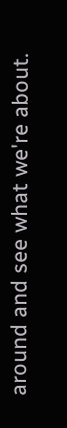around and see what we're about.